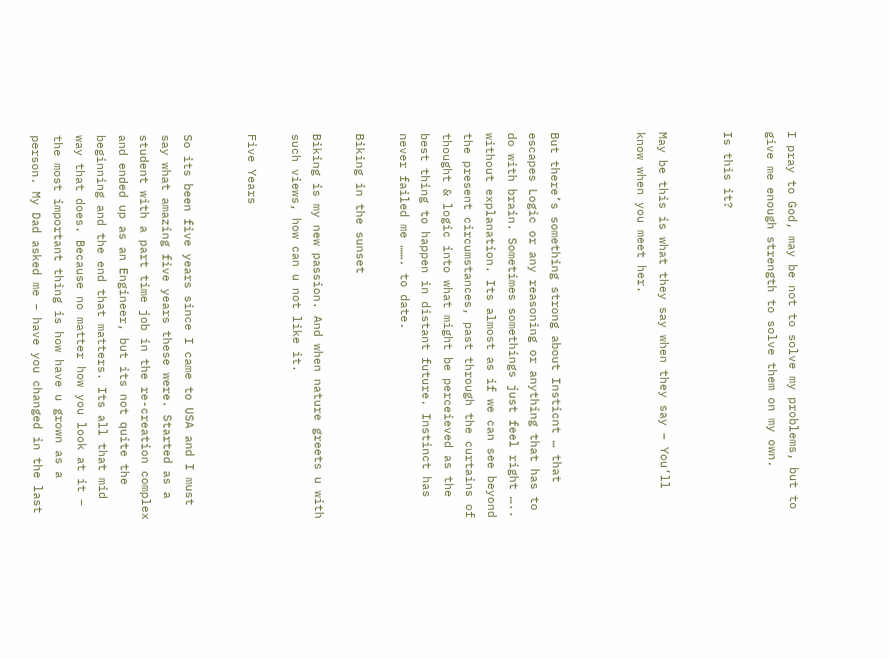I pray to God, may be not to solve my problems, but to give me enough strength to solve them on my own.

Is this it?


May be this is what they say when they say – You’ll know when you meet her.



But there’s something strong about Insticnt … that escapes Logic or any reasoning or anything that has to do with brain. Sometimes somethings just feel right ….. without explanation. Its almost as if we can see beyond the present circumstances, past through the curtains of thought & logic into what might be perceieved as the best thing to happen in distant future. Instinct has never failed me ……. to date.

Biking in the sunset

Biking is my new passion. And when nature greets u with such views, how can u not like it.

Five Years


So its been five years since I came to USA and I must say what amazing five years these were. Started as a student with a part time job in the re-creation complex and ended up as an Engineer, but its not quite the beginning and the end that matters. Its all that mid way that does. Because no matter how you look at it – the most important thing is how have u grown as a person. My Dad asked me – have you changed in the last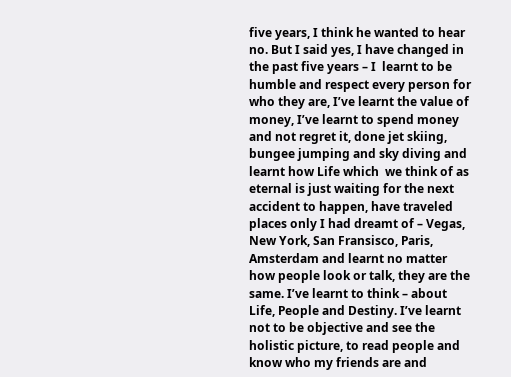five years, I think he wanted to hear no. But I said yes, I have changed in the past five years – I  learnt to be humble and respect every person for who they are, I’ve learnt the value of money, I’ve learnt to spend money and not regret it, done jet skiing, bungee jumping and sky diving and learnt how Life which  we think of as eternal is just waiting for the next accident to happen, have traveled places only I had dreamt of – Vegas, New York, San Fransisco, Paris, Amsterdam and learnt no matter how people look or talk, they are the same. I’ve learnt to think – about Life, People and Destiny. I’ve learnt not to be objective and see the holistic picture, to read people and know who my friends are and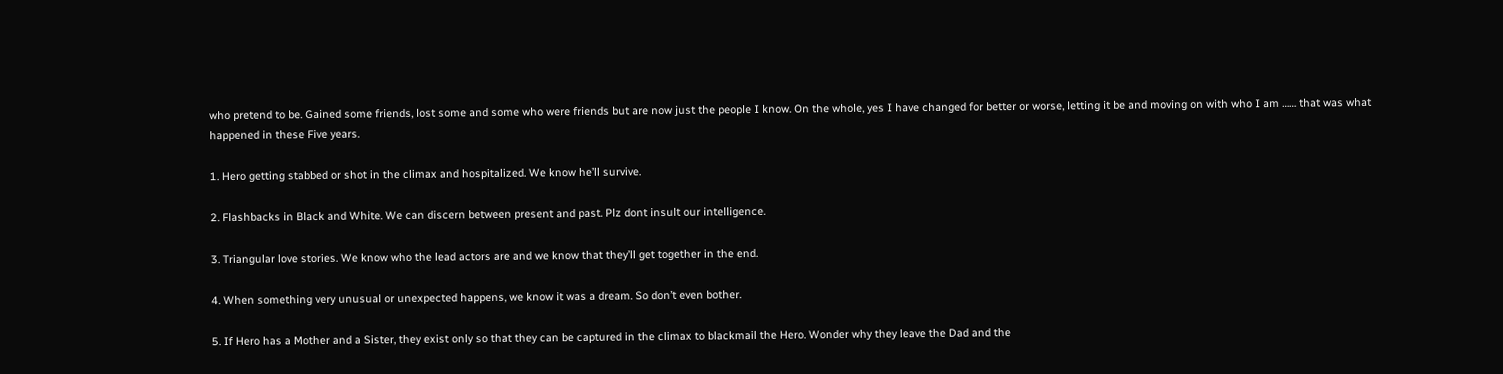who pretend to be. Gained some friends, lost some and some who were friends but are now just the people I know. On the whole, yes I have changed for better or worse, letting it be and moving on with who I am …… that was what happened in these Five years.

1. Hero getting stabbed or shot in the climax and hospitalized. We know he’ll survive.

2. Flashbacks in Black and White. We can discern between present and past. Plz dont insult our intelligence.

3. Triangular love stories. We know who the lead actors are and we know that they’ll get together in the end.

4. When something very unusual or unexpected happens, we know it was a dream. So don’t even bother.

5. If Hero has a Mother and a Sister, they exist only so that they can be captured in the climax to blackmail the Hero. Wonder why they leave the Dad and the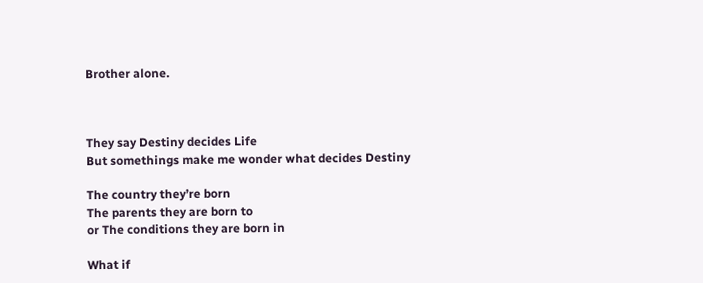Brother alone.



They say Destiny decides Life
But somethings make me wonder what decides Destiny

The country they’re born
The parents they are born to
or The conditions they are born in

What if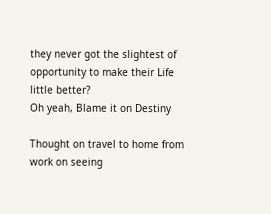they never got the slightest of opportunity to make their Life little better?
Oh yeah, Blame it on Destiny

Thought on travel to home from work on seeing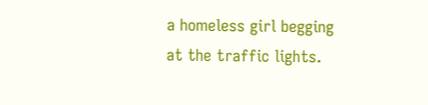a homeless girl begging at the traffic lights.